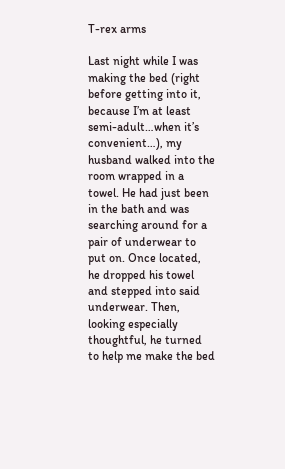T-rex arms

Last night while I was making the bed (right before getting into it, because I’m at least semi-adult…when it’s convenient…), my husband walked into the room wrapped in a towel. He had just been in the bath and was searching around for a pair of underwear to put on. Once located, he dropped his towel and stepped into said underwear. Then, looking especially thoughtful, he turned to help me make the bed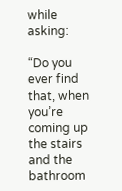while asking:

“Do you ever find that, when you’re coming up the stairs and the bathroom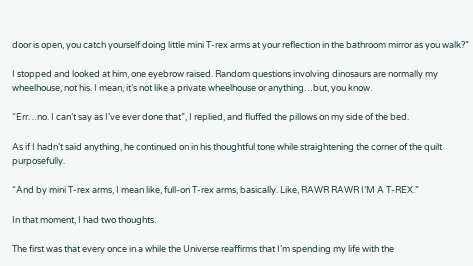door is open, you catch yourself doing little mini T-rex arms at your reflection in the bathroom mirror as you walk?”

I stopped and looked at him, one eyebrow raised. Random questions involving dinosaurs are normally my wheelhouse, not his. I mean, it’s not like a private wheelhouse or anything…but, you know.

“Err…no. I can’t say as I’ve ever done that”, I replied, and fluffed the pillows on my side of the bed.

As if I hadn’t said anything, he continued on in his thoughtful tone while straightening the corner of the quilt purposefully.

“And by mini T-rex arms, I mean like, full-on T-rex arms, basically. Like, RAWR RAWR I’M A T-REX.”

In that moment, I had two thoughts.

The first was that every once in a while the Universe reaffirms that I’m spending my life with the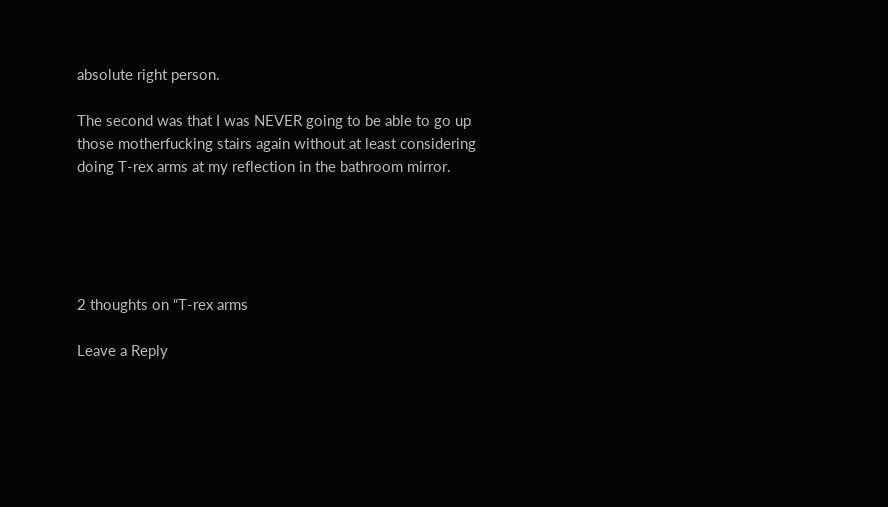absolute right person.

The second was that I was NEVER going to be able to go up those motherfucking stairs again without at least considering doing T-rex arms at my reflection in the bathroom mirror.





2 thoughts on “T-rex arms

Leave a Reply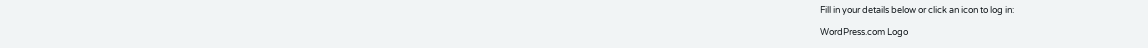Fill in your details below or click an icon to log in:

WordPress.com Logo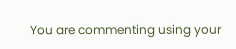You are commenting using your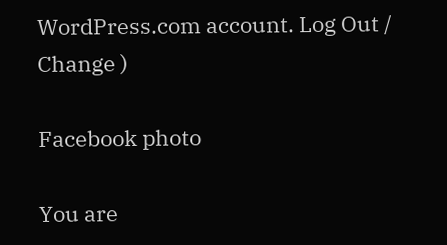WordPress.com account. Log Out /  Change )

Facebook photo

You are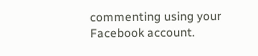commenting using your Facebook account.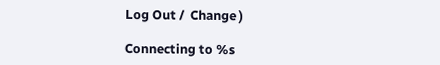Log Out /  Change )

Connecting to %s